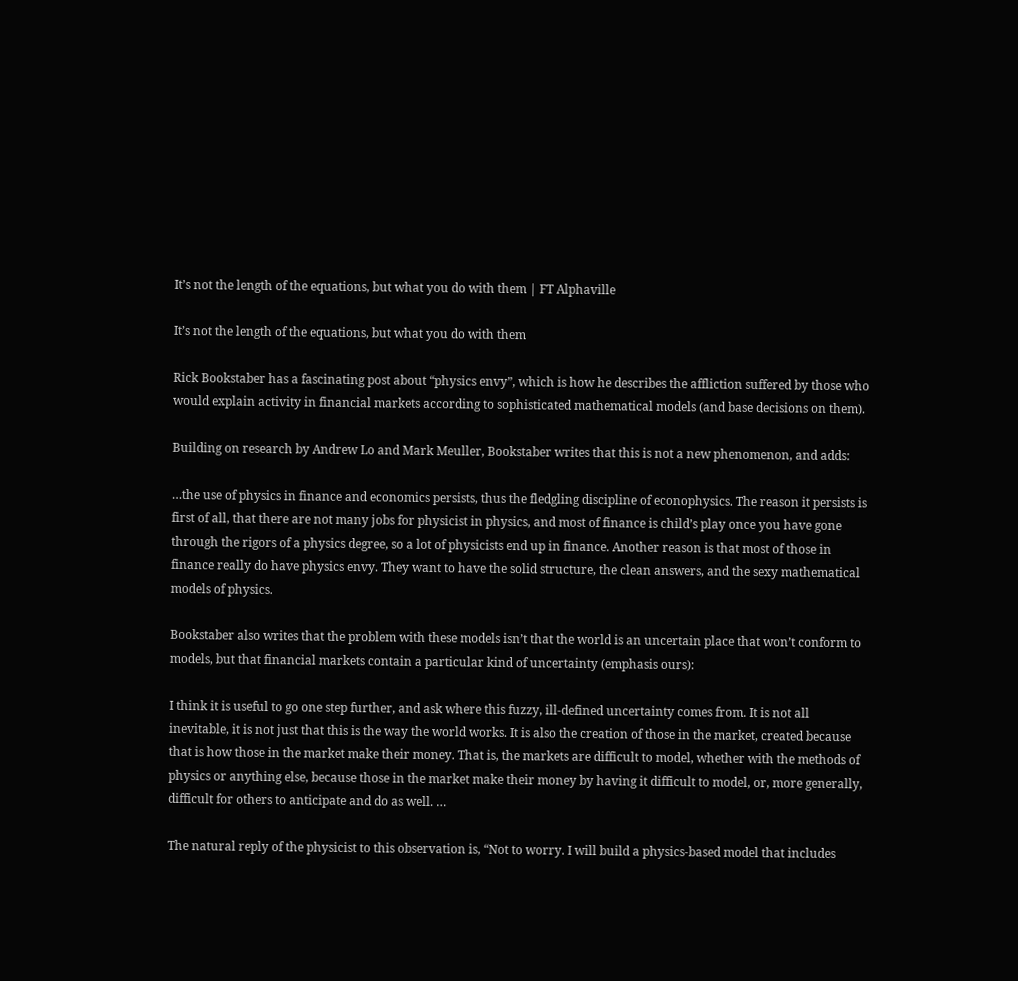It’s not the length of the equations, but what you do with them | FT Alphaville

It’s not the length of the equations, but what you do with them

Rick Bookstaber has a fascinating post about “physics envy”, which is how he describes the affliction suffered by those who would explain activity in financial markets according to sophisticated mathematical models (and base decisions on them).

Building on research by Andrew Lo and Mark Meuller, Bookstaber writes that this is not a new phenomenon, and adds:

…the use of physics in finance and economics persists, thus the fledgling discipline of econophysics. The reason it persists is first of all, that there are not many jobs for physicist in physics, and most of finance is child’s play once you have gone through the rigors of a physics degree, so a lot of physicists end up in finance. Another reason is that most of those in finance really do have physics envy. They want to have the solid structure, the clean answers, and the sexy mathematical models of physics.

Bookstaber also writes that the problem with these models isn’t that the world is an uncertain place that won’t conform to models, but that financial markets contain a particular kind of uncertainty (emphasis ours):

I think it is useful to go one step further, and ask where this fuzzy, ill-defined uncertainty comes from. It is not all inevitable, it is not just that this is the way the world works. It is also the creation of those in the market, created because that is how those in the market make their money. That is, the markets are difficult to model, whether with the methods of physics or anything else, because those in the market make their money by having it difficult to model, or, more generally, difficult for others to anticipate and do as well. …

The natural reply of the physicist to this observation is, “Not to worry. I will build a physics-based model that includes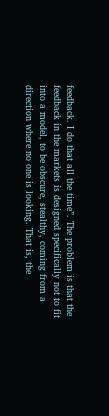feedback. I do that all the time”. The problem is that the feedback in the markets is designed specifically not to fit into a model, to be obscure, stealthy, coming from a direction where no one is looking. That is, the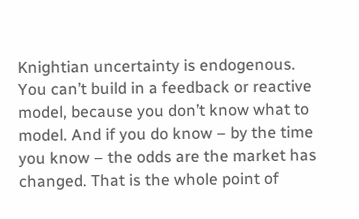Knightian uncertainty is endogenous. You can’t build in a feedback or reactive model, because you don’t know what to model. And if you do know – by the time you know – the odds are the market has changed. That is the whole point of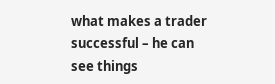what makes a trader successful – he can see things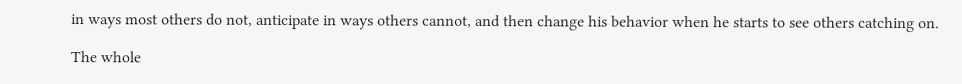in ways most others do not, anticipate in ways others cannot, and then change his behavior when he starts to see others catching on.

The whole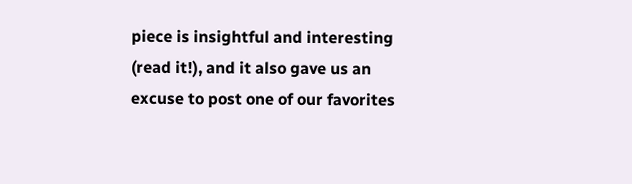piece is insightful and interesting (read it!), and it also gave us an excuse to post one of our favorites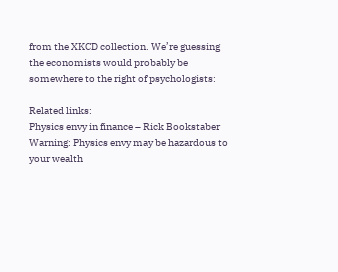from the XKCD collection. We’re guessing the economists would probably be somewhere to the right of psychologists:

Related links:
Physics envy in finance – Rick Bookstaber
Warning: Physics envy may be hazardous to your wealth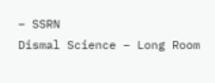– SSRN
Dismal Science – Long Room